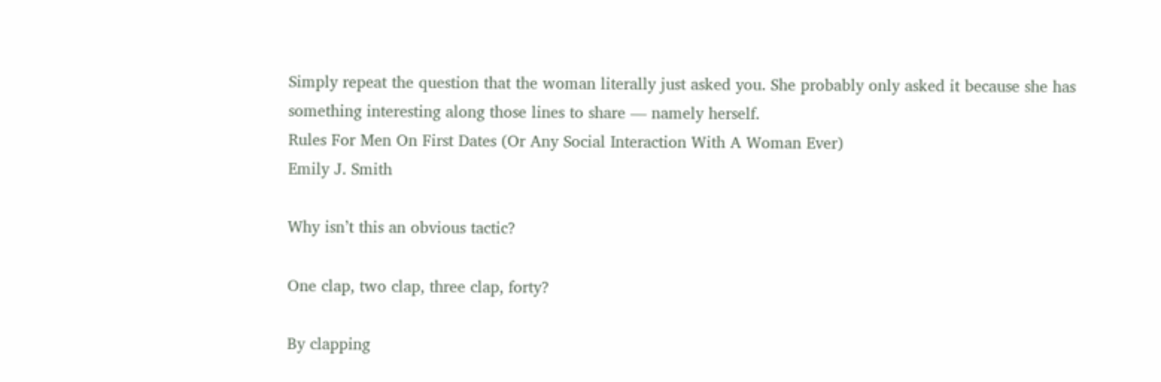Simply repeat the question that the woman literally just asked you. She probably only asked it because she has something interesting along those lines to share — namely herself.
Rules For Men On First Dates (Or Any Social Interaction With A Woman Ever)
Emily J. Smith

Why isn’t this an obvious tactic?

One clap, two clap, three clap, forty?

By clapping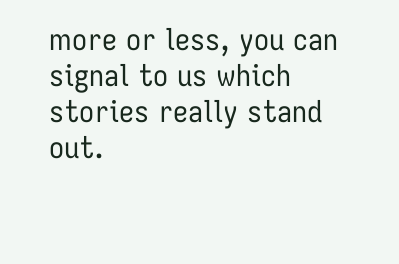more or less, you can signal to us which stories really stand out.